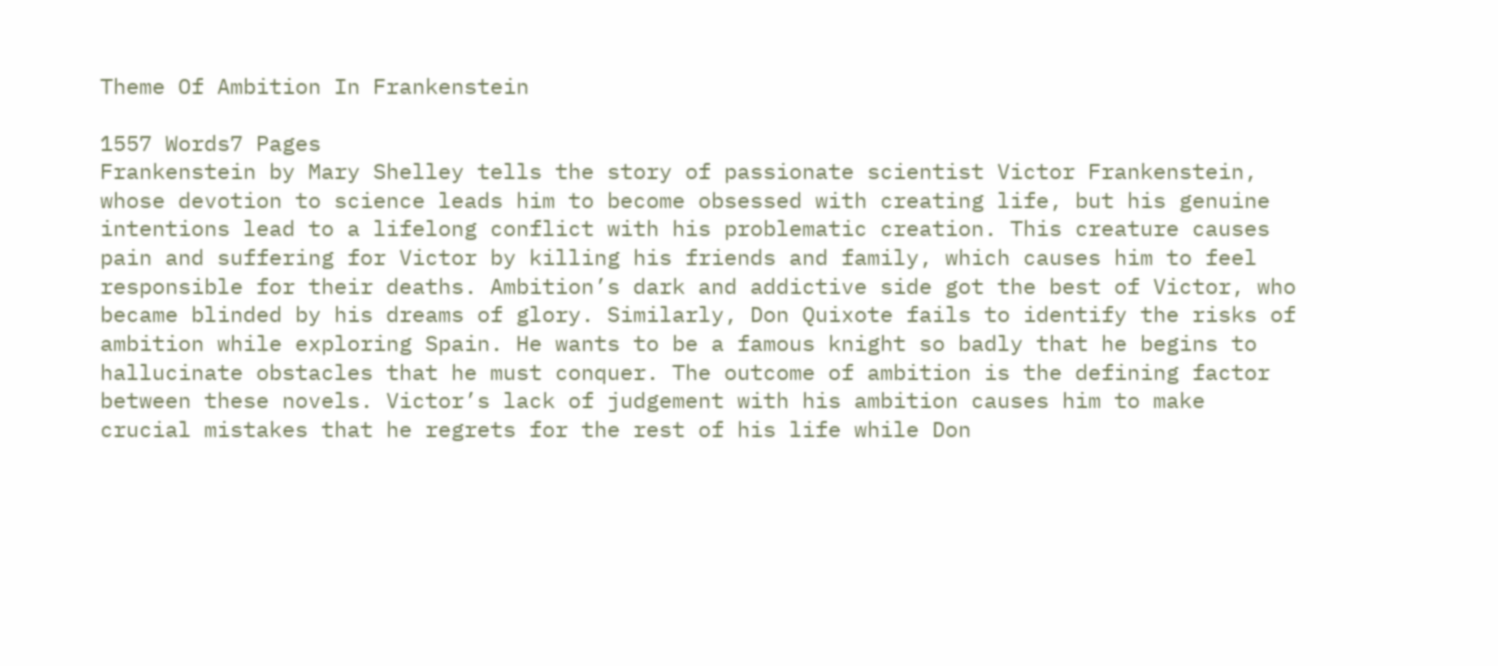Theme Of Ambition In Frankenstein

1557 Words7 Pages
Frankenstein by Mary Shelley tells the story of passionate scientist Victor Frankenstein, whose devotion to science leads him to become obsessed with creating life, but his genuine intentions lead to a lifelong conflict with his problematic creation. This creature causes pain and suffering for Victor by killing his friends and family, which causes him to feel responsible for their deaths. Ambition’s dark and addictive side got the best of Victor, who became blinded by his dreams of glory. Similarly, Don Quixote fails to identify the risks of ambition while exploring Spain. He wants to be a famous knight so badly that he begins to hallucinate obstacles that he must conquer. The outcome of ambition is the defining factor between these novels. Victor’s lack of judgement with his ambition causes him to make crucial mistakes that he regrets for the rest of his life while Don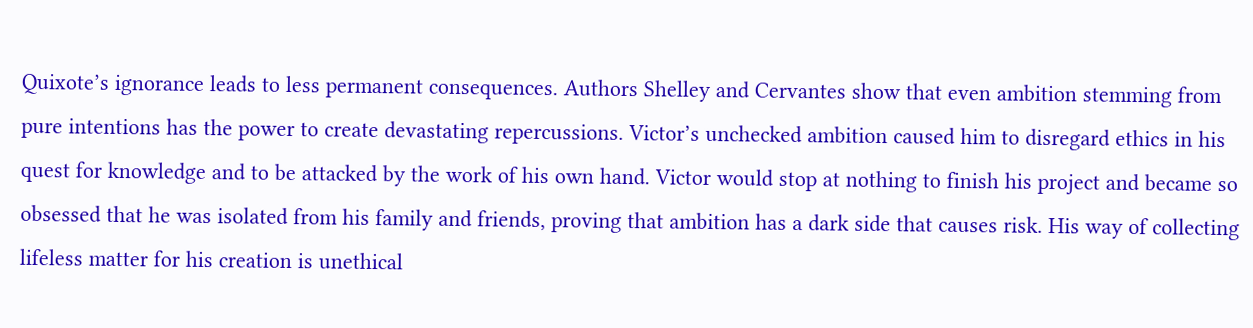Quixote’s ignorance leads to less permanent consequences. Authors Shelley and Cervantes show that even ambition stemming from pure intentions has the power to create devastating repercussions. Victor’s unchecked ambition caused him to disregard ethics in his quest for knowledge and to be attacked by the work of his own hand. Victor would stop at nothing to finish his project and became so obsessed that he was isolated from his family and friends, proving that ambition has a dark side that causes risk. His way of collecting lifeless matter for his creation is unethical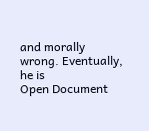and morally wrong. Eventually, he is
Open Document